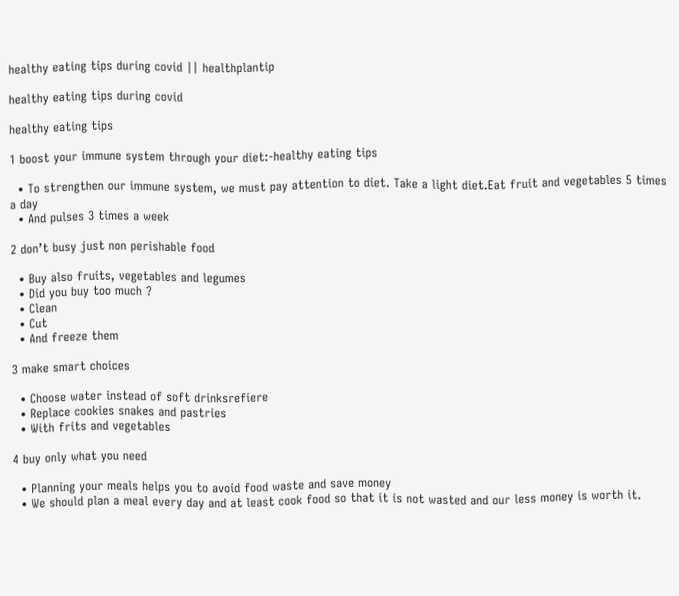healthy eating tips during covid || healthplantip

healthy eating tips during covid

healthy eating tips

1 boost your immune system through your diet:-healthy eating tips

  • To strengthen our immune system, we must pay attention to diet. Take a light diet.Eat fruit and vegetables 5 times a day
  • And pulses 3 times a week

2 don’t busy just non perishable food

  • Buy also fruits, vegetables and legumes
  • Did you buy too much ?
  • Clean
  • Cut
  • And freeze them

3 make smart choices

  • Choose water instead of soft drinksrefiere
  • Replace cookies snakes and pastries
  • With frits and vegetables

4 buy only what you need

  • Planning your meals helps you to avoid food waste and save money
  • We should plan a meal every day and at least cook food so that it is not wasted and our less money is worth it.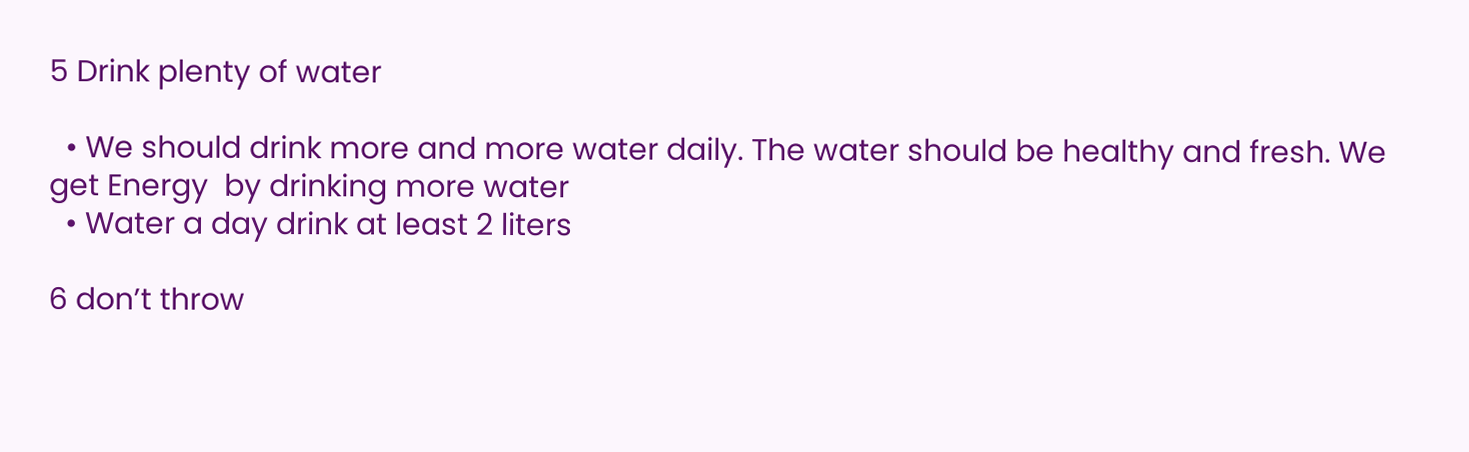5 Drink plenty of water

  • We should drink more and more water daily. The water should be healthy and fresh. We get Energy  by drinking more water
  • Water a day drink at least 2 liters

6 don’t throw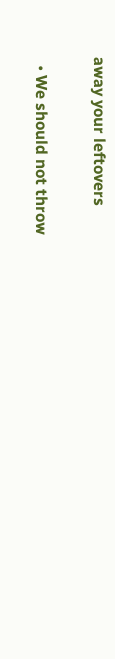away your leftovers

  • We should not throw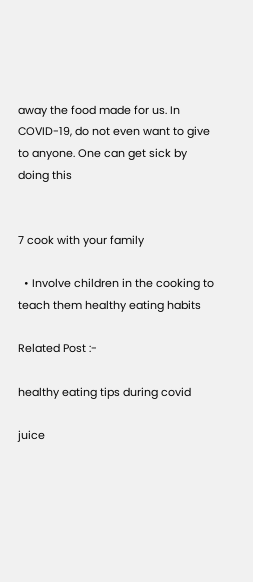away the food made for us. In COVID-19, do not even want to give to anyone. One can get sick by doing this


7 cook with your family

  • Involve children in the cooking to teach them healthy eating habits

Related Post :-

healthy eating tips during covid

juice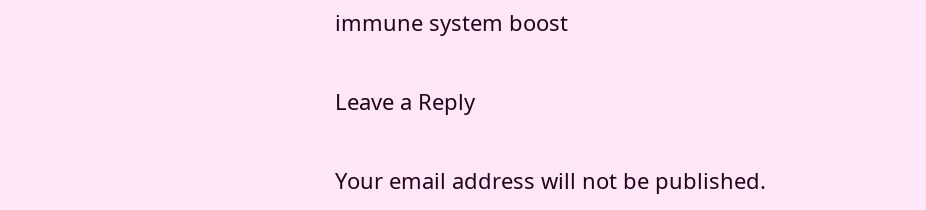immune system boost

Leave a Reply

Your email address will not be published.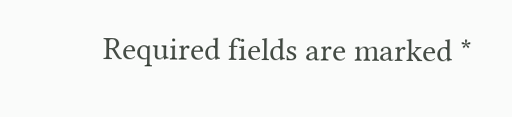Required fields are marked *